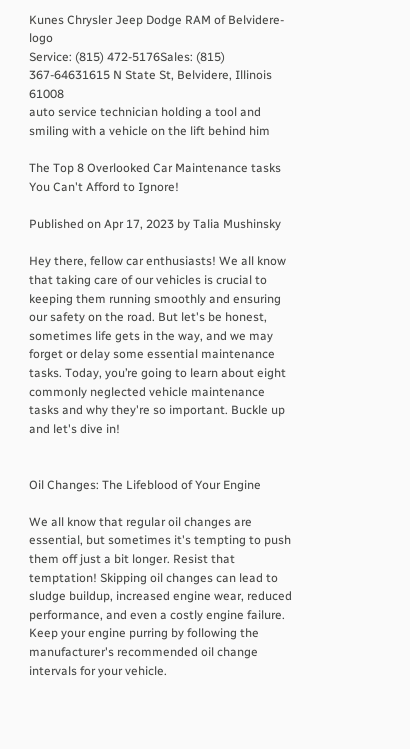Kunes Chrysler Jeep Dodge RAM of Belvidere-logo
Service: (815) 472-5176Sales: (815) 367-64631615 N State St, Belvidere, Illinois 61008
auto service technician holding a tool and smiling with a vehicle on the lift behind him

The Top 8 Overlooked Car Maintenance tasks You Can't Afford to Ignore!

Published on Apr 17, 2023 by Talia Mushinsky

Hey there, fellow car enthusiasts! We all know that taking care of our vehicles is crucial to keeping them running smoothly and ensuring our safety on the road. But let's be honest, sometimes life gets in the way, and we may forget or delay some essential maintenance tasks. Today, you’re going to learn about eight commonly neglected vehicle maintenance tasks and why they're so important. Buckle up and let's dive in!


Oil Changes: The Lifeblood of Your Engine

We all know that regular oil changes are essential, but sometimes it's tempting to push them off just a bit longer. Resist that temptation! Skipping oil changes can lead to sludge buildup, increased engine wear, reduced performance, and even a costly engine failure. Keep your engine purring by following the manufacturer's recommended oil change intervals for your vehicle.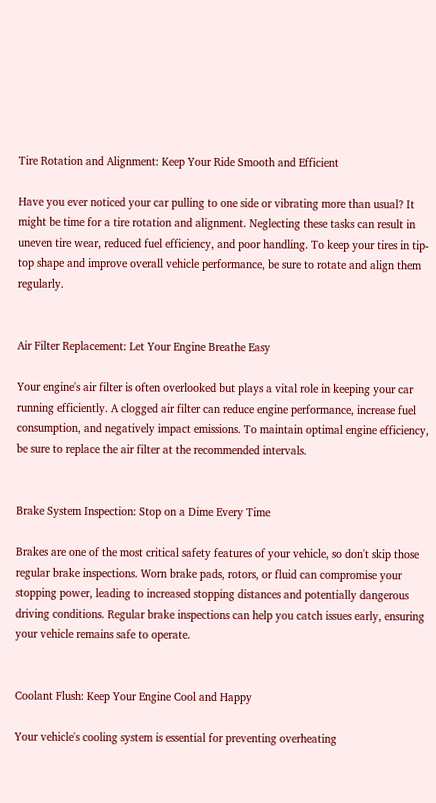Tire Rotation and Alignment: Keep Your Ride Smooth and Efficient

Have you ever noticed your car pulling to one side or vibrating more than usual? It might be time for a tire rotation and alignment. Neglecting these tasks can result in uneven tire wear, reduced fuel efficiency, and poor handling. To keep your tires in tip-top shape and improve overall vehicle performance, be sure to rotate and align them regularly.


Air Filter Replacement: Let Your Engine Breathe Easy

Your engine's air filter is often overlooked but plays a vital role in keeping your car running efficiently. A clogged air filter can reduce engine performance, increase fuel consumption, and negatively impact emissions. To maintain optimal engine efficiency, be sure to replace the air filter at the recommended intervals.


Brake System Inspection: Stop on a Dime Every Time

Brakes are one of the most critical safety features of your vehicle, so don't skip those regular brake inspections. Worn brake pads, rotors, or fluid can compromise your stopping power, leading to increased stopping distances and potentially dangerous driving conditions. Regular brake inspections can help you catch issues early, ensuring your vehicle remains safe to operate.


Coolant Flush: Keep Your Engine Cool and Happy

Your vehicle's cooling system is essential for preventing overheating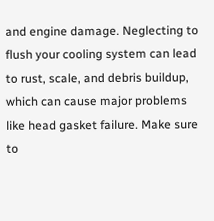and engine damage. Neglecting to flush your cooling system can lead to rust, scale, and debris buildup, which can cause major problems like head gasket failure. Make sure to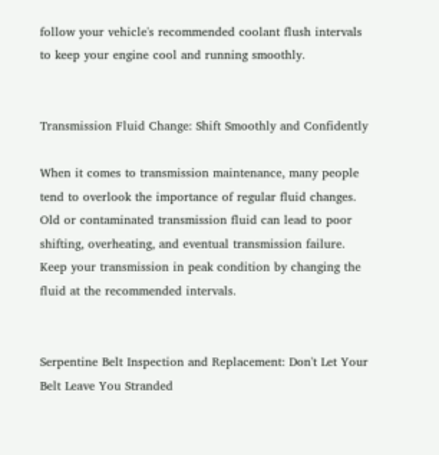follow your vehicle's recommended coolant flush intervals to keep your engine cool and running smoothly.


Transmission Fluid Change: Shift Smoothly and Confidently

When it comes to transmission maintenance, many people tend to overlook the importance of regular fluid changes. Old or contaminated transmission fluid can lead to poor shifting, overheating, and eventual transmission failure. Keep your transmission in peak condition by changing the fluid at the recommended intervals.


Serpentine Belt Inspection and Replacement: Don't Let Your Belt Leave You Stranded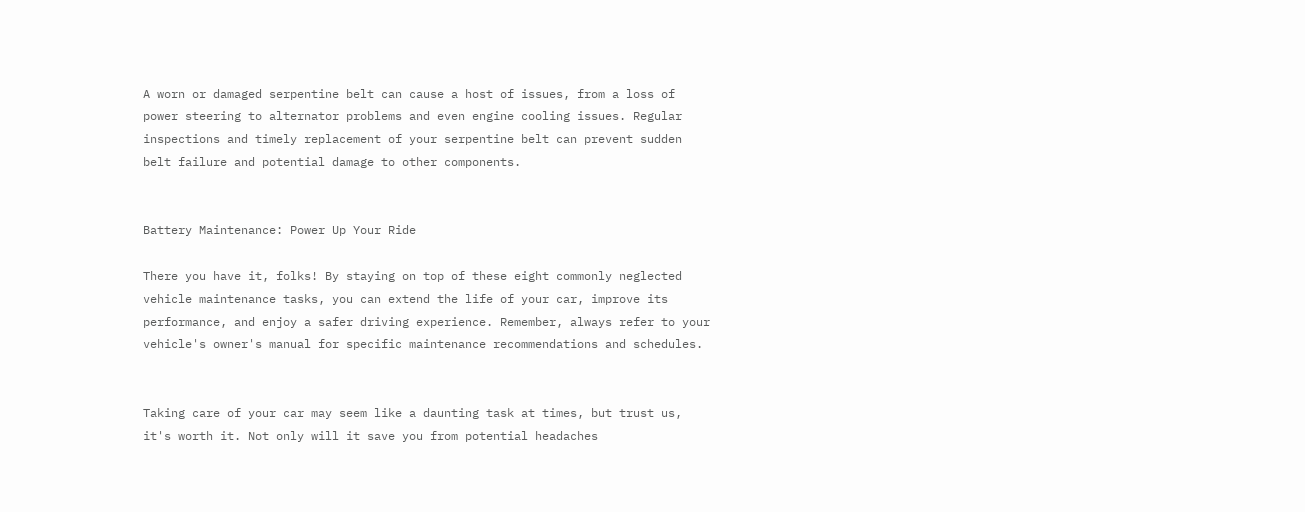A worn or damaged serpentine belt can cause a host of issues, from a loss of power steering to alternator problems and even engine cooling issues. Regular inspections and timely replacement of your serpentine belt can prevent sudden belt failure and potential damage to other components.


Battery Maintenance: Power Up Your Ride

There you have it, folks! By staying on top of these eight commonly neglected vehicle maintenance tasks, you can extend the life of your car, improve its performance, and enjoy a safer driving experience. Remember, always refer to your vehicle's owner's manual for specific maintenance recommendations and schedules.


Taking care of your car may seem like a daunting task at times, but trust us, it's worth it. Not only will it save you from potential headaches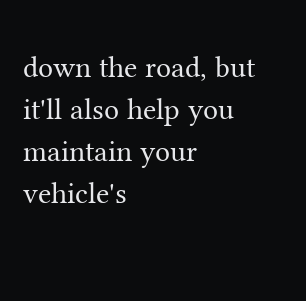down the road, but it'll also help you maintain your vehicle's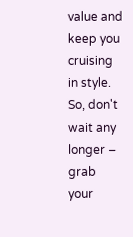value and keep you cruising in style. So, don't wait any longer – grab your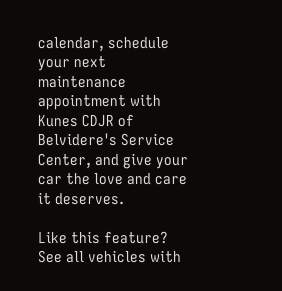calendar, schedule your next maintenance appointment with Kunes CDJR of Belvidere's Service Center, and give your car the love and care it deserves.

Like this feature? See all vehicles with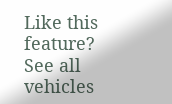Like this feature? See all vehicles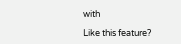with

Like this feature?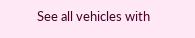See all vehicles with